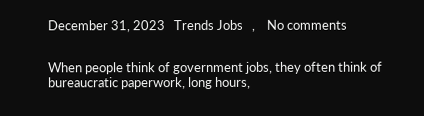December 31, 2023   Trends Jobs   ,    No comments


When people think of government jobs, they often think of bureaucratic paperwork, long hours,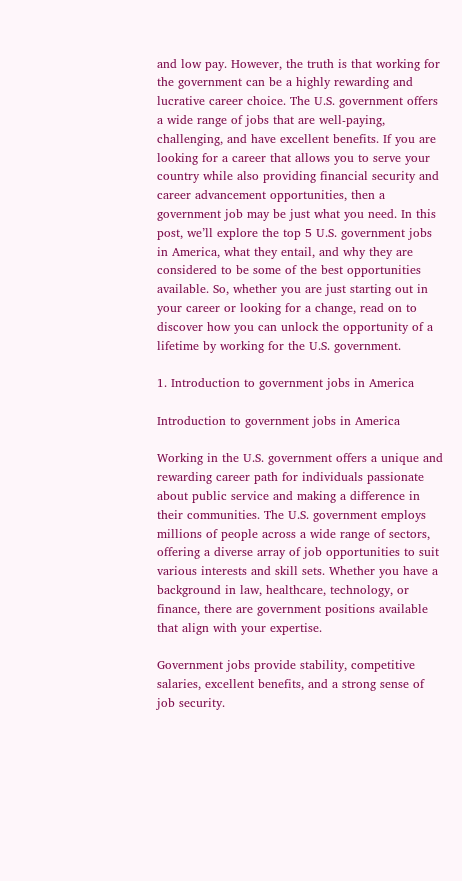and low pay. However, the truth is that working for the government can be a highly rewarding and lucrative career choice. The U.S. government offers a wide range of jobs that are well-paying, challenging, and have excellent benefits. If you are looking for a career that allows you to serve your country while also providing financial security and career advancement opportunities, then a government job may be just what you need. In this post, we’ll explore the top 5 U.S. government jobs in America, what they entail, and why they are considered to be some of the best opportunities available. So, whether you are just starting out in your career or looking for a change, read on to discover how you can unlock the opportunity of a lifetime by working for the U.S. government.

1. Introduction to government jobs in America

Introduction to government jobs in America

Working in the U.S. government offers a unique and rewarding career path for individuals passionate about public service and making a difference in their communities. The U.S. government employs millions of people across a wide range of sectors, offering a diverse array of job opportunities to suit various interests and skill sets. Whether you have a background in law, healthcare, technology, or finance, there are government positions available that align with your expertise.

Government jobs provide stability, competitive salaries, excellent benefits, and a strong sense of job security.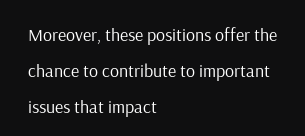Moreover, these positions offer the chance to contribute to important issues that impact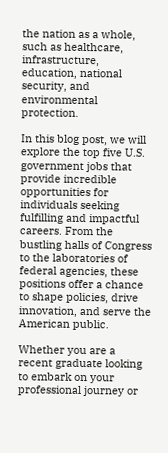the nation as a whole, such as healthcare, infrastructure, education, national security, and environmental protection.

In this blog post, we will explore the top five U.S. government jobs that provide incredible opportunities for individuals seeking fulfilling and impactful careers. From the bustling halls of Congress to the laboratories of federal agencies, these positions offer a chance to shape policies, drive innovation, and serve the American public.

Whether you are a recent graduate looking to embark on your professional journey or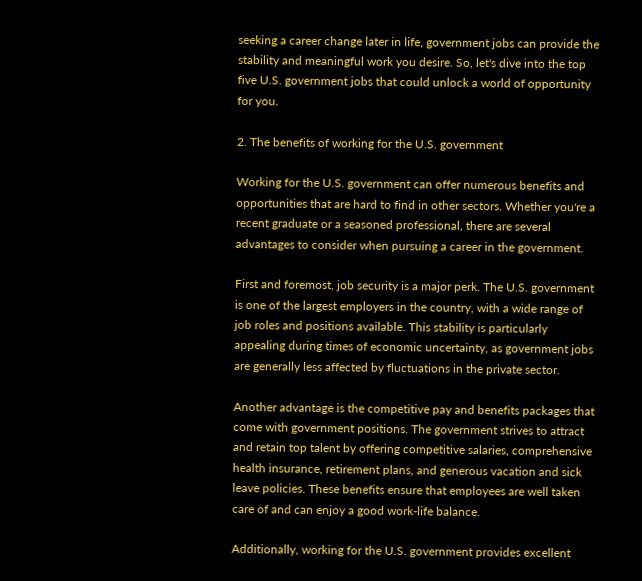seeking a career change later in life, government jobs can provide the stability and meaningful work you desire. So, let's dive into the top five U.S. government jobs that could unlock a world of opportunity for you.

2. The benefits of working for the U.S. government

Working for the U.S. government can offer numerous benefits and opportunities that are hard to find in other sectors. Whether you're a recent graduate or a seasoned professional, there are several advantages to consider when pursuing a career in the government.

First and foremost, job security is a major perk. The U.S. government is one of the largest employers in the country, with a wide range of job roles and positions available. This stability is particularly appealing during times of economic uncertainty, as government jobs are generally less affected by fluctuations in the private sector.

Another advantage is the competitive pay and benefits packages that come with government positions. The government strives to attract and retain top talent by offering competitive salaries, comprehensive health insurance, retirement plans, and generous vacation and sick leave policies. These benefits ensure that employees are well taken care of and can enjoy a good work-life balance.

Additionally, working for the U.S. government provides excellent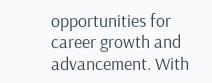opportunities for career growth and advancement. With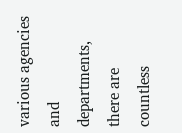various agencies and departments, there are countless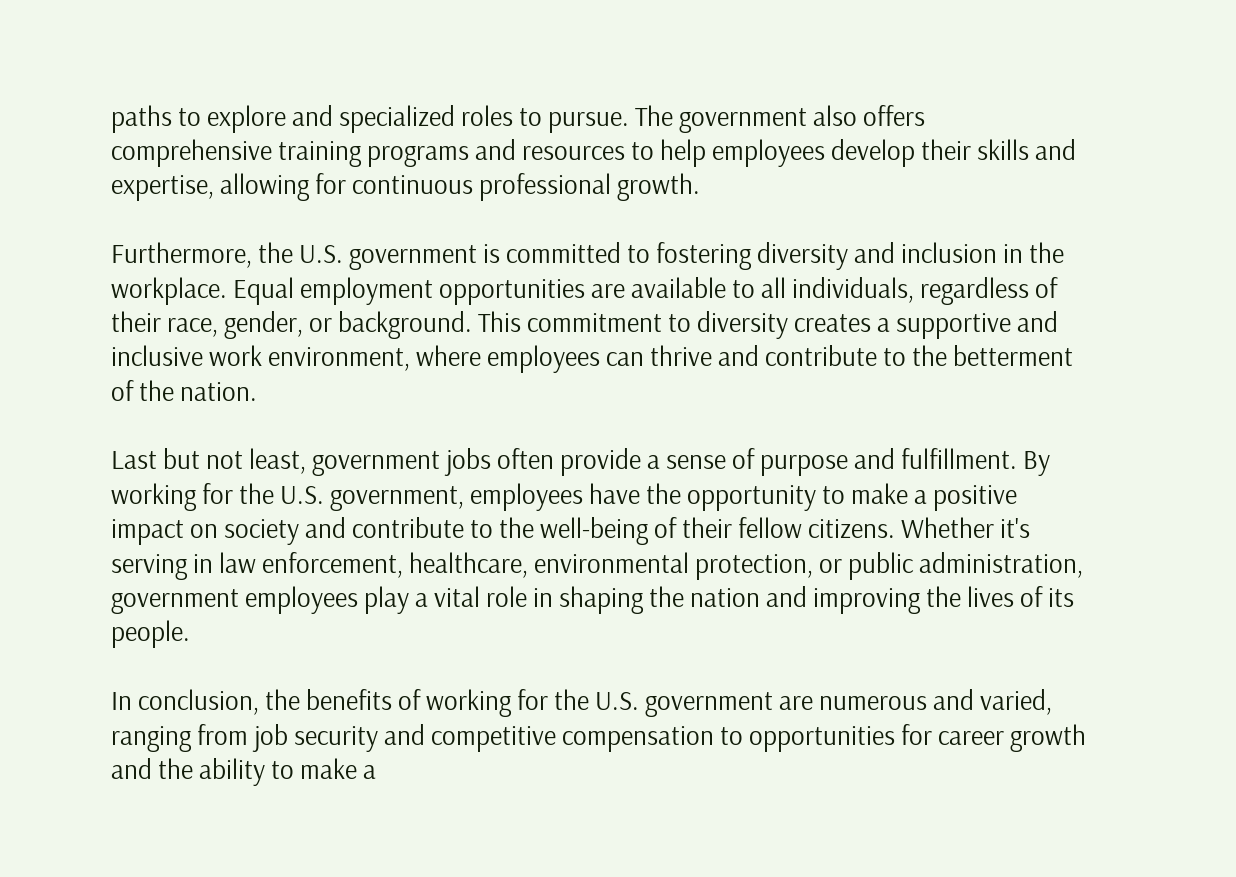paths to explore and specialized roles to pursue. The government also offers comprehensive training programs and resources to help employees develop their skills and expertise, allowing for continuous professional growth.

Furthermore, the U.S. government is committed to fostering diversity and inclusion in the workplace. Equal employment opportunities are available to all individuals, regardless of their race, gender, or background. This commitment to diversity creates a supportive and inclusive work environment, where employees can thrive and contribute to the betterment of the nation.

Last but not least, government jobs often provide a sense of purpose and fulfillment. By working for the U.S. government, employees have the opportunity to make a positive impact on society and contribute to the well-being of their fellow citizens. Whether it's serving in law enforcement, healthcare, environmental protection, or public administration, government employees play a vital role in shaping the nation and improving the lives of its people.

In conclusion, the benefits of working for the U.S. government are numerous and varied, ranging from job security and competitive compensation to opportunities for career growth and the ability to make a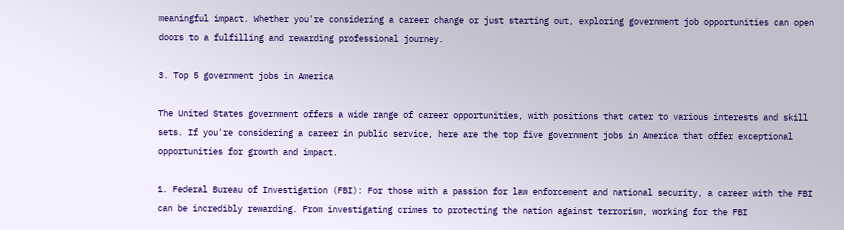meaningful impact. Whether you're considering a career change or just starting out, exploring government job opportunities can open doors to a fulfilling and rewarding professional journey.

3. Top 5 government jobs in America

The United States government offers a wide range of career opportunities, with positions that cater to various interests and skill sets. If you're considering a career in public service, here are the top five government jobs in America that offer exceptional opportunities for growth and impact.

1. Federal Bureau of Investigation (FBI): For those with a passion for law enforcement and national security, a career with the FBI can be incredibly rewarding. From investigating crimes to protecting the nation against terrorism, working for the FBI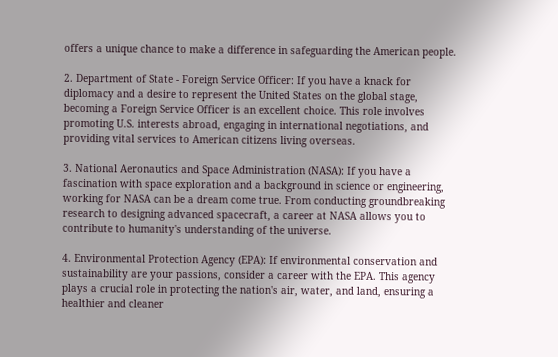offers a unique chance to make a difference in safeguarding the American people.

2. Department of State - Foreign Service Officer: If you have a knack for diplomacy and a desire to represent the United States on the global stage, becoming a Foreign Service Officer is an excellent choice. This role involves promoting U.S. interests abroad, engaging in international negotiations, and providing vital services to American citizens living overseas.

3. National Aeronautics and Space Administration (NASA): If you have a fascination with space exploration and a background in science or engineering, working for NASA can be a dream come true. From conducting groundbreaking research to designing advanced spacecraft, a career at NASA allows you to contribute to humanity's understanding of the universe.

4. Environmental Protection Agency (EPA): If environmental conservation and sustainability are your passions, consider a career with the EPA. This agency plays a crucial role in protecting the nation's air, water, and land, ensuring a healthier and cleaner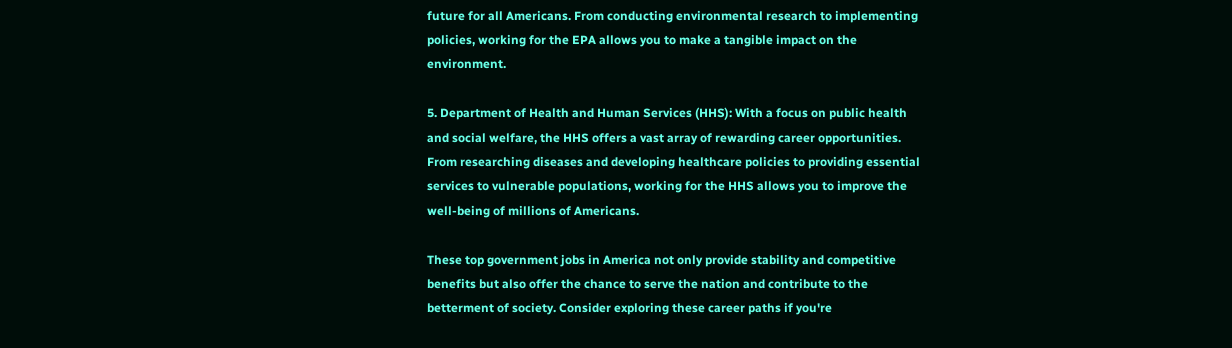future for all Americans. From conducting environmental research to implementing policies, working for the EPA allows you to make a tangible impact on the environment.

5. Department of Health and Human Services (HHS): With a focus on public health and social welfare, the HHS offers a vast array of rewarding career opportunities. From researching diseases and developing healthcare policies to providing essential services to vulnerable populations, working for the HHS allows you to improve the well-being of millions of Americans.

These top government jobs in America not only provide stability and competitive benefits but also offer the chance to serve the nation and contribute to the betterment of society. Consider exploring these career paths if you're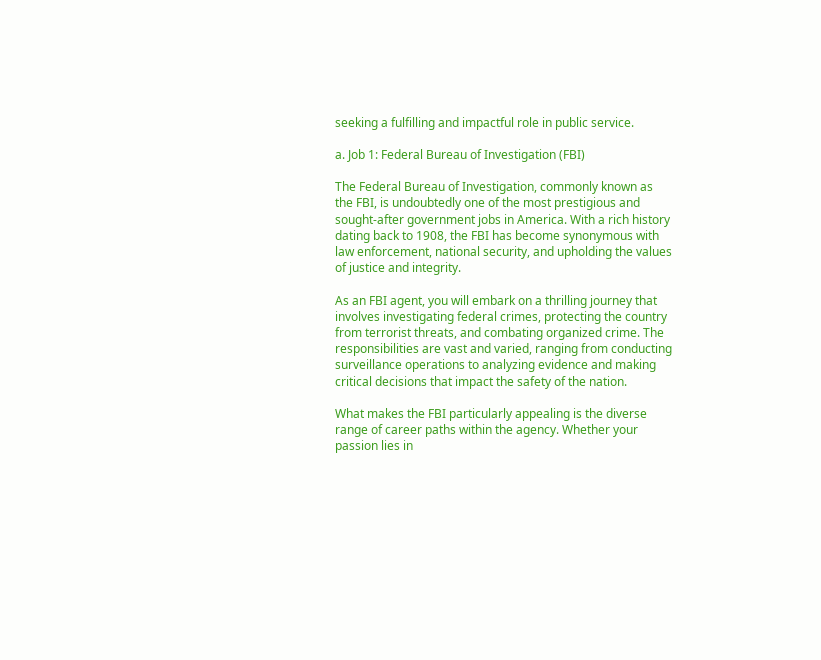seeking a fulfilling and impactful role in public service.

a. Job 1: Federal Bureau of Investigation (FBI)

The Federal Bureau of Investigation, commonly known as the FBI, is undoubtedly one of the most prestigious and sought-after government jobs in America. With a rich history dating back to 1908, the FBI has become synonymous with law enforcement, national security, and upholding the values of justice and integrity.

As an FBI agent, you will embark on a thrilling journey that involves investigating federal crimes, protecting the country from terrorist threats, and combating organized crime. The responsibilities are vast and varied, ranging from conducting surveillance operations to analyzing evidence and making critical decisions that impact the safety of the nation.

What makes the FBI particularly appealing is the diverse range of career paths within the agency. Whether your passion lies in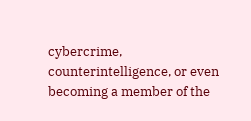cybercrime, counterintelligence, or even becoming a member of the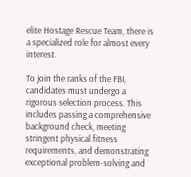elite Hostage Rescue Team, there is a specialized role for almost every interest.

To join the ranks of the FBI, candidates must undergo a rigorous selection process. This includes passing a comprehensive background check, meeting stringent physical fitness requirements, and demonstrating exceptional problem-solving and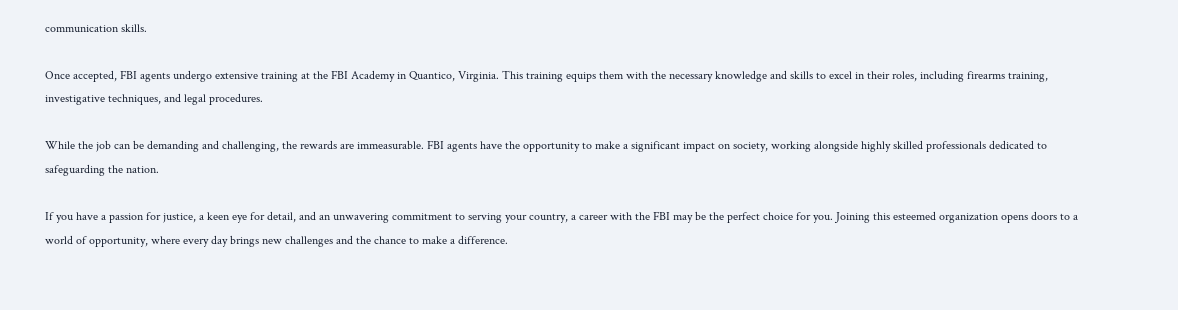communication skills.

Once accepted, FBI agents undergo extensive training at the FBI Academy in Quantico, Virginia. This training equips them with the necessary knowledge and skills to excel in their roles, including firearms training, investigative techniques, and legal procedures.

While the job can be demanding and challenging, the rewards are immeasurable. FBI agents have the opportunity to make a significant impact on society, working alongside highly skilled professionals dedicated to safeguarding the nation.

If you have a passion for justice, a keen eye for detail, and an unwavering commitment to serving your country, a career with the FBI may be the perfect choice for you. Joining this esteemed organization opens doors to a world of opportunity, where every day brings new challenges and the chance to make a difference.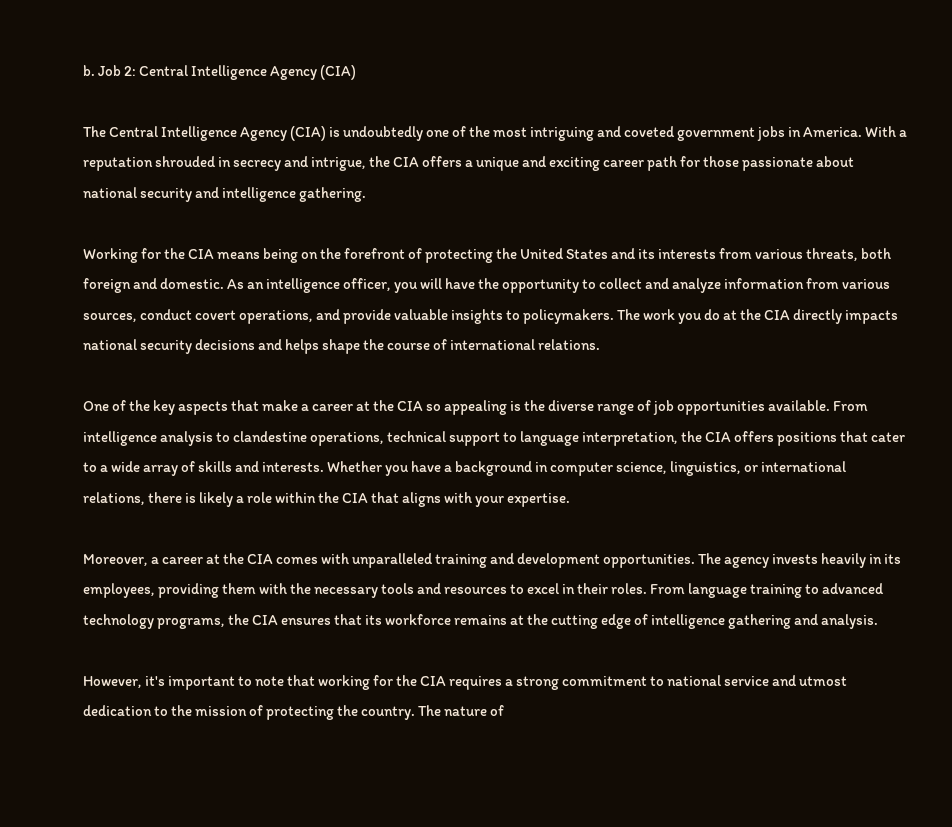b. Job 2: Central Intelligence Agency (CIA)

The Central Intelligence Agency (CIA) is undoubtedly one of the most intriguing and coveted government jobs in America. With a reputation shrouded in secrecy and intrigue, the CIA offers a unique and exciting career path for those passionate about national security and intelligence gathering.

Working for the CIA means being on the forefront of protecting the United States and its interests from various threats, both foreign and domestic. As an intelligence officer, you will have the opportunity to collect and analyze information from various sources, conduct covert operations, and provide valuable insights to policymakers. The work you do at the CIA directly impacts national security decisions and helps shape the course of international relations.

One of the key aspects that make a career at the CIA so appealing is the diverse range of job opportunities available. From intelligence analysis to clandestine operations, technical support to language interpretation, the CIA offers positions that cater to a wide array of skills and interests. Whether you have a background in computer science, linguistics, or international relations, there is likely a role within the CIA that aligns with your expertise.

Moreover, a career at the CIA comes with unparalleled training and development opportunities. The agency invests heavily in its employees, providing them with the necessary tools and resources to excel in their roles. From language training to advanced technology programs, the CIA ensures that its workforce remains at the cutting edge of intelligence gathering and analysis.

However, it's important to note that working for the CIA requires a strong commitment to national service and utmost dedication to the mission of protecting the country. The nature of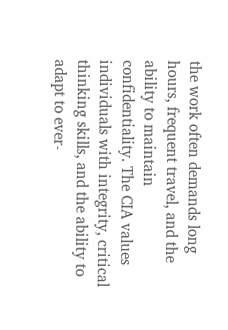the work often demands long hours, frequent travel, and the ability to maintain confidentiality. The CIA values individuals with integrity, critical thinking skills, and the ability to adapt to ever-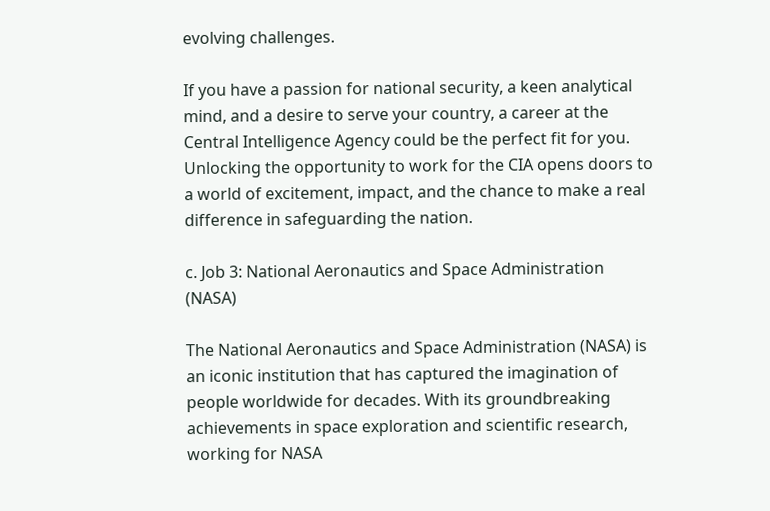evolving challenges.

If you have a passion for national security, a keen analytical mind, and a desire to serve your country, a career at the Central Intelligence Agency could be the perfect fit for you. Unlocking the opportunity to work for the CIA opens doors to a world of excitement, impact, and the chance to make a real difference in safeguarding the nation.

c. Job 3: National Aeronautics and Space Administration (NASA)

The National Aeronautics and Space Administration (NASA) is an iconic institution that has captured the imagination of people worldwide for decades. With its groundbreaking achievements in space exploration and scientific research, working for NASA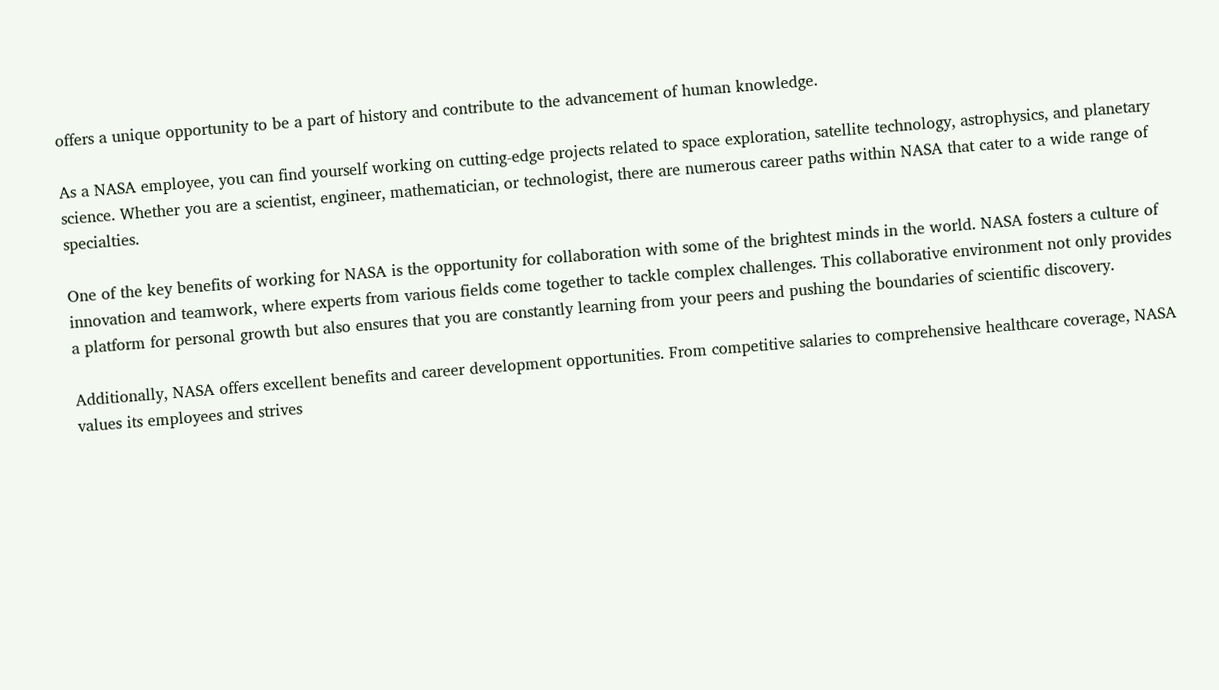offers a unique opportunity to be a part of history and contribute to the advancement of human knowledge.

As a NASA employee, you can find yourself working on cutting-edge projects related to space exploration, satellite technology, astrophysics, and planetary science. Whether you are a scientist, engineer, mathematician, or technologist, there are numerous career paths within NASA that cater to a wide range of specialties.

One of the key benefits of working for NASA is the opportunity for collaboration with some of the brightest minds in the world. NASA fosters a culture of innovation and teamwork, where experts from various fields come together to tackle complex challenges. This collaborative environment not only provides a platform for personal growth but also ensures that you are constantly learning from your peers and pushing the boundaries of scientific discovery.

Additionally, NASA offers excellent benefits and career development opportunities. From competitive salaries to comprehensive healthcare coverage, NASA values its employees and strives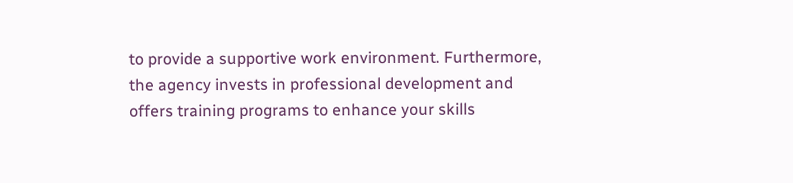to provide a supportive work environment. Furthermore, the agency invests in professional development and offers training programs to enhance your skills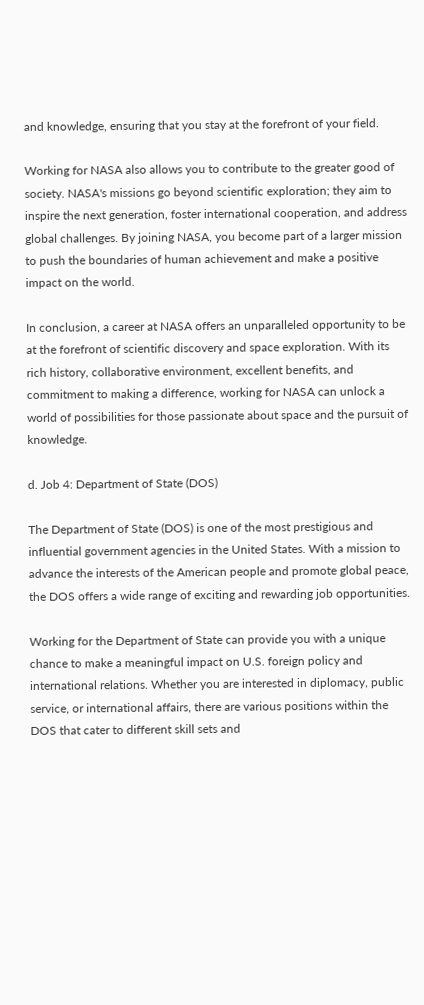and knowledge, ensuring that you stay at the forefront of your field.

Working for NASA also allows you to contribute to the greater good of society. NASA's missions go beyond scientific exploration; they aim to inspire the next generation, foster international cooperation, and address global challenges. By joining NASA, you become part of a larger mission to push the boundaries of human achievement and make a positive impact on the world.

In conclusion, a career at NASA offers an unparalleled opportunity to be at the forefront of scientific discovery and space exploration. With its rich history, collaborative environment, excellent benefits, and commitment to making a difference, working for NASA can unlock a world of possibilities for those passionate about space and the pursuit of knowledge.

d. Job 4: Department of State (DOS)

The Department of State (DOS) is one of the most prestigious and influential government agencies in the United States. With a mission to advance the interests of the American people and promote global peace, the DOS offers a wide range of exciting and rewarding job opportunities.

Working for the Department of State can provide you with a unique chance to make a meaningful impact on U.S. foreign policy and international relations. Whether you are interested in diplomacy, public service, or international affairs, there are various positions within the DOS that cater to different skill sets and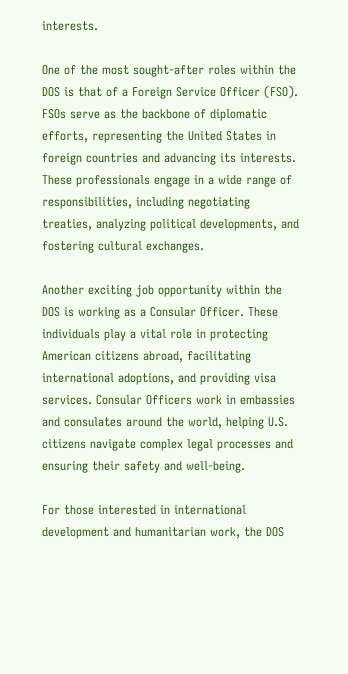interests.

One of the most sought-after roles within the DOS is that of a Foreign Service Officer (FSO). FSOs serve as the backbone of diplomatic efforts, representing the United States in foreign countries and advancing its interests. These professionals engage in a wide range of responsibilities, including negotiating treaties, analyzing political developments, and fostering cultural exchanges.

Another exciting job opportunity within the DOS is working as a Consular Officer. These individuals play a vital role in protecting American citizens abroad, facilitating international adoptions, and providing visa services. Consular Officers work in embassies and consulates around the world, helping U.S. citizens navigate complex legal processes and ensuring their safety and well-being.

For those interested in international development and humanitarian work, the DOS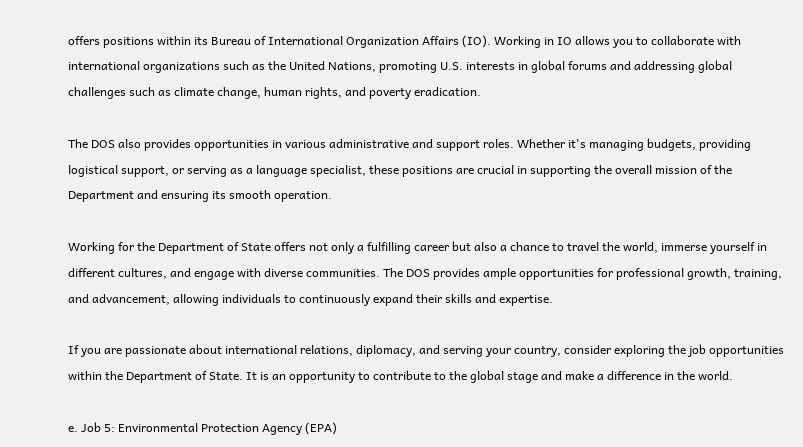offers positions within its Bureau of International Organization Affairs (IO). Working in IO allows you to collaborate with international organizations such as the United Nations, promoting U.S. interests in global forums and addressing global challenges such as climate change, human rights, and poverty eradication.

The DOS also provides opportunities in various administrative and support roles. Whether it's managing budgets, providing logistical support, or serving as a language specialist, these positions are crucial in supporting the overall mission of the Department and ensuring its smooth operation.

Working for the Department of State offers not only a fulfilling career but also a chance to travel the world, immerse yourself in different cultures, and engage with diverse communities. The DOS provides ample opportunities for professional growth, training, and advancement, allowing individuals to continuously expand their skills and expertise.

If you are passionate about international relations, diplomacy, and serving your country, consider exploring the job opportunities within the Department of State. It is an opportunity to contribute to the global stage and make a difference in the world.

e. Job 5: Environmental Protection Agency (EPA)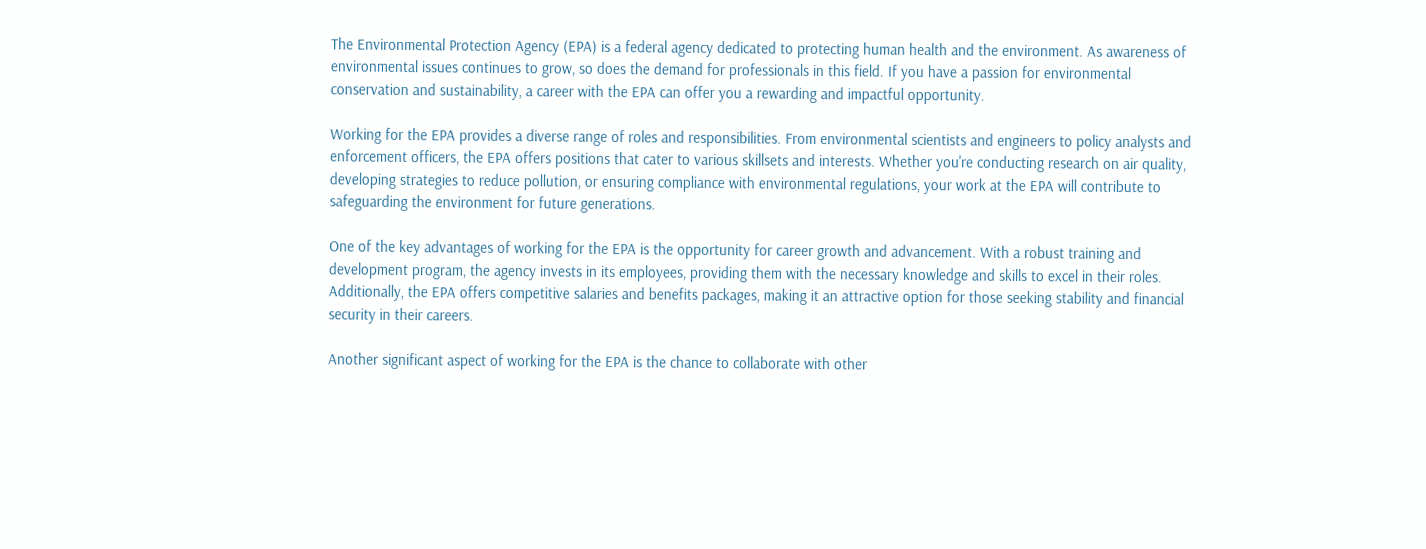The Environmental Protection Agency (EPA) is a federal agency dedicated to protecting human health and the environment. As awareness of environmental issues continues to grow, so does the demand for professionals in this field. If you have a passion for environmental conservation and sustainability, a career with the EPA can offer you a rewarding and impactful opportunity.

Working for the EPA provides a diverse range of roles and responsibilities. From environmental scientists and engineers to policy analysts and enforcement officers, the EPA offers positions that cater to various skillsets and interests. Whether you're conducting research on air quality, developing strategies to reduce pollution, or ensuring compliance with environmental regulations, your work at the EPA will contribute to safeguarding the environment for future generations.

One of the key advantages of working for the EPA is the opportunity for career growth and advancement. With a robust training and development program, the agency invests in its employees, providing them with the necessary knowledge and skills to excel in their roles. Additionally, the EPA offers competitive salaries and benefits packages, making it an attractive option for those seeking stability and financial security in their careers.

Another significant aspect of working for the EPA is the chance to collaborate with other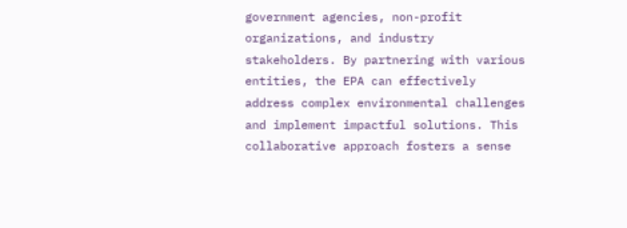government agencies, non-profit organizations, and industry stakeholders. By partnering with various entities, the EPA can effectively address complex environmental challenges and implement impactful solutions. This collaborative approach fosters a sense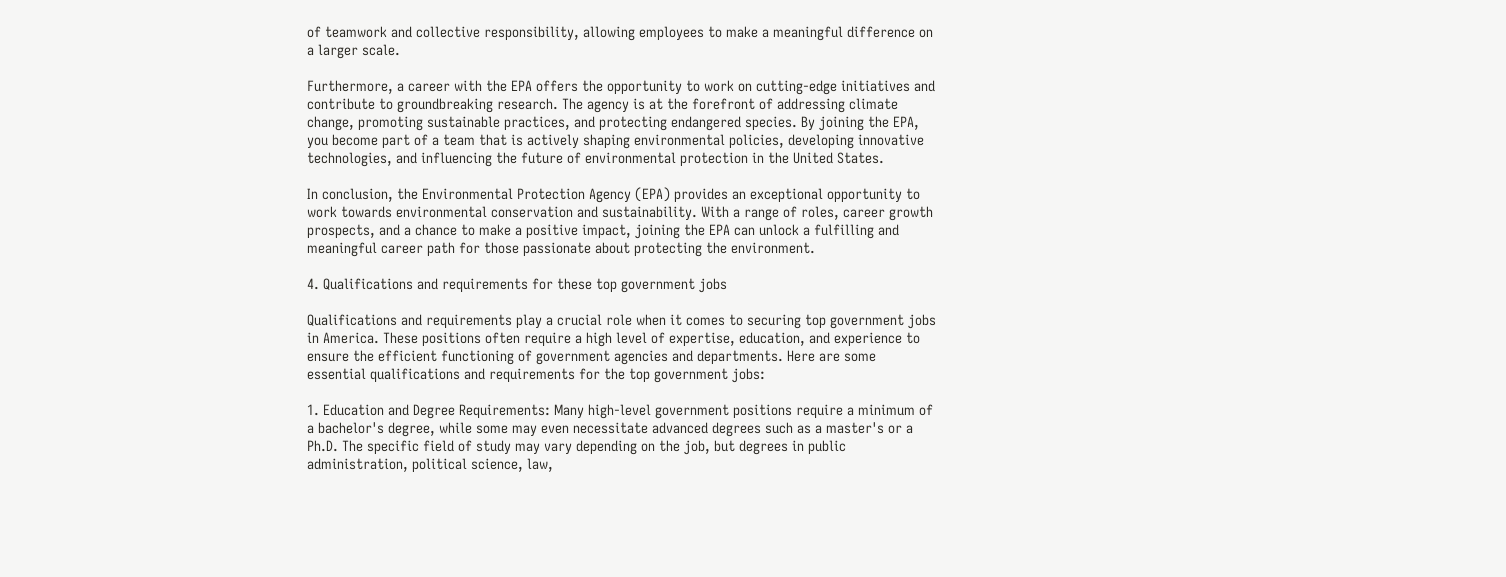of teamwork and collective responsibility, allowing employees to make a meaningful difference on a larger scale.

Furthermore, a career with the EPA offers the opportunity to work on cutting-edge initiatives and contribute to groundbreaking research. The agency is at the forefront of addressing climate change, promoting sustainable practices, and protecting endangered species. By joining the EPA, you become part of a team that is actively shaping environmental policies, developing innovative technologies, and influencing the future of environmental protection in the United States.

In conclusion, the Environmental Protection Agency (EPA) provides an exceptional opportunity to work towards environmental conservation and sustainability. With a range of roles, career growth prospects, and a chance to make a positive impact, joining the EPA can unlock a fulfilling and meaningful career path for those passionate about protecting the environment.

4. Qualifications and requirements for these top government jobs

Qualifications and requirements play a crucial role when it comes to securing top government jobs in America. These positions often require a high level of expertise, education, and experience to ensure the efficient functioning of government agencies and departments. Here are some essential qualifications and requirements for the top government jobs:

1. Education and Degree Requirements: Many high-level government positions require a minimum of a bachelor's degree, while some may even necessitate advanced degrees such as a master's or a Ph.D. The specific field of study may vary depending on the job, but degrees in public administration, political science, law,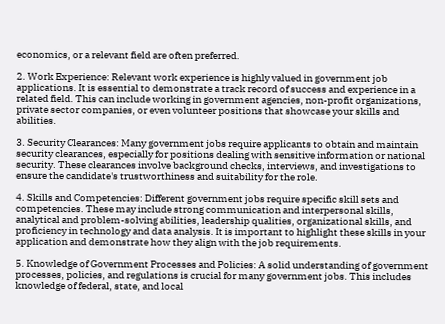economics, or a relevant field are often preferred.

2. Work Experience: Relevant work experience is highly valued in government job applications. It is essential to demonstrate a track record of success and experience in a related field. This can include working in government agencies, non-profit organizations, private sector companies, or even volunteer positions that showcase your skills and abilities.

3. Security Clearances: Many government jobs require applicants to obtain and maintain security clearances, especially for positions dealing with sensitive information or national security. These clearances involve background checks, interviews, and investigations to ensure the candidate's trustworthiness and suitability for the role.

4. Skills and Competencies: Different government jobs require specific skill sets and competencies. These may include strong communication and interpersonal skills, analytical and problem-solving abilities, leadership qualities, organizational skills, and proficiency in technology and data analysis. It is important to highlight these skills in your application and demonstrate how they align with the job requirements.

5. Knowledge of Government Processes and Policies: A solid understanding of government processes, policies, and regulations is crucial for many government jobs. This includes knowledge of federal, state, and local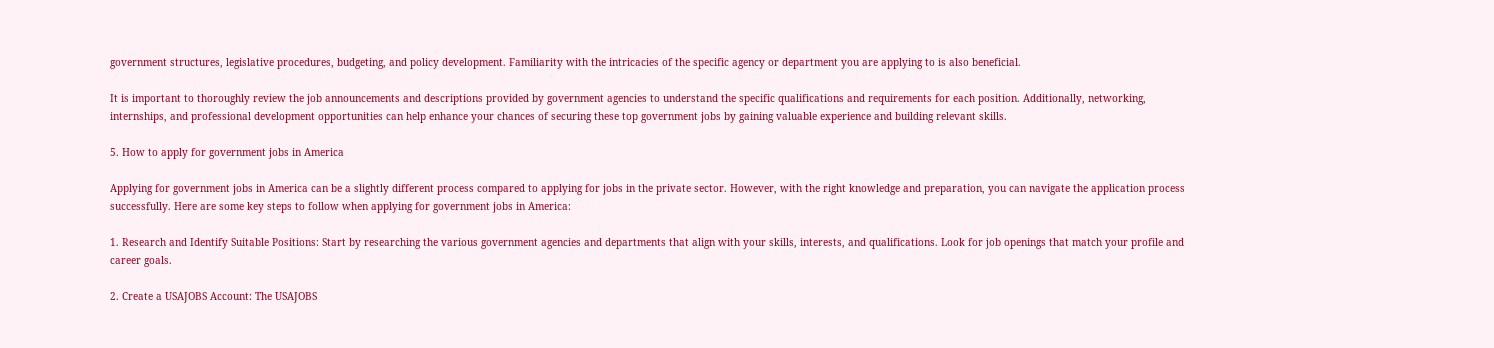government structures, legislative procedures, budgeting, and policy development. Familiarity with the intricacies of the specific agency or department you are applying to is also beneficial.

It is important to thoroughly review the job announcements and descriptions provided by government agencies to understand the specific qualifications and requirements for each position. Additionally, networking, internships, and professional development opportunities can help enhance your chances of securing these top government jobs by gaining valuable experience and building relevant skills.

5. How to apply for government jobs in America

Applying for government jobs in America can be a slightly different process compared to applying for jobs in the private sector. However, with the right knowledge and preparation, you can navigate the application process successfully. Here are some key steps to follow when applying for government jobs in America:

1. Research and Identify Suitable Positions: Start by researching the various government agencies and departments that align with your skills, interests, and qualifications. Look for job openings that match your profile and career goals.

2. Create a USAJOBS Account: The USAJOBS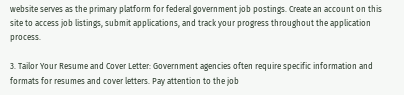website serves as the primary platform for federal government job postings. Create an account on this site to access job listings, submit applications, and track your progress throughout the application process.

3. Tailor Your Resume and Cover Letter: Government agencies often require specific information and formats for resumes and cover letters. Pay attention to the job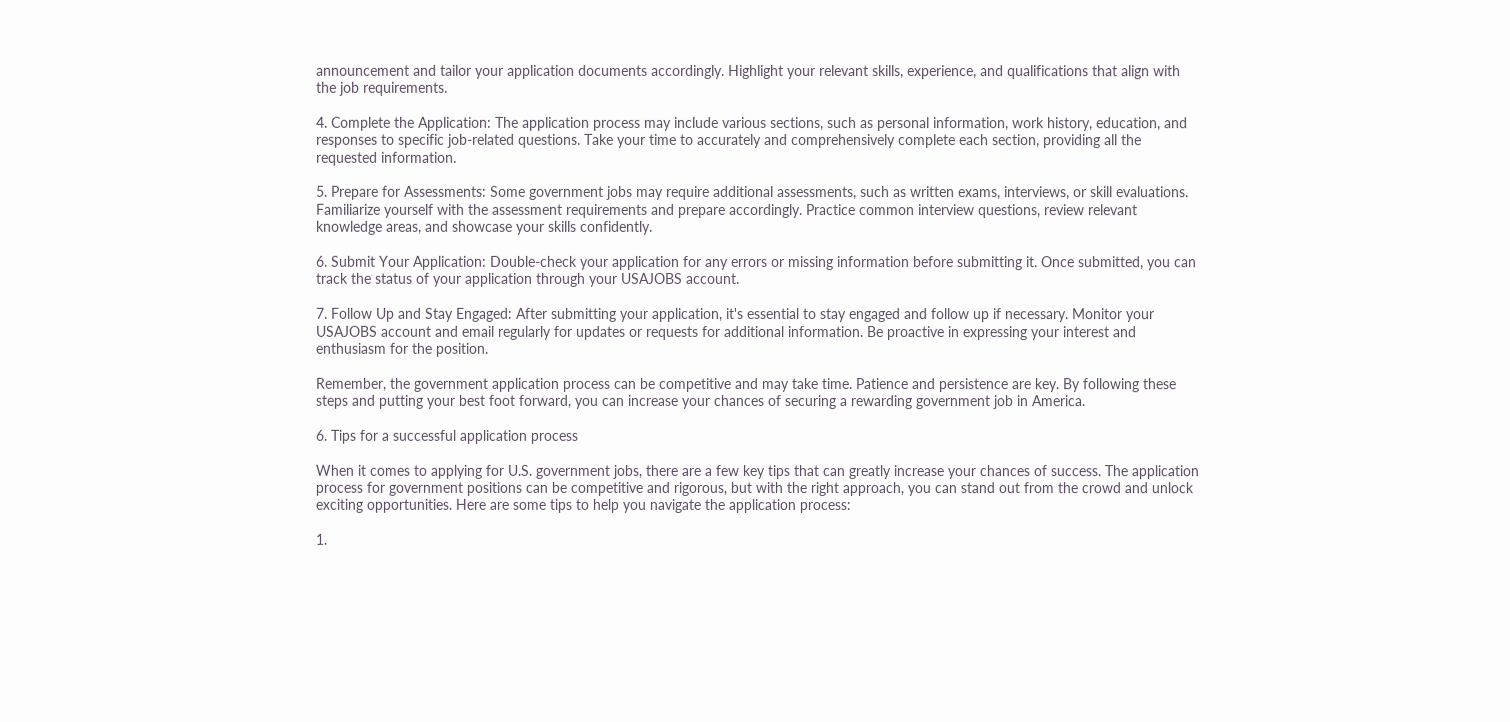announcement and tailor your application documents accordingly. Highlight your relevant skills, experience, and qualifications that align with the job requirements.

4. Complete the Application: The application process may include various sections, such as personal information, work history, education, and responses to specific job-related questions. Take your time to accurately and comprehensively complete each section, providing all the requested information.

5. Prepare for Assessments: Some government jobs may require additional assessments, such as written exams, interviews, or skill evaluations. Familiarize yourself with the assessment requirements and prepare accordingly. Practice common interview questions, review relevant knowledge areas, and showcase your skills confidently.

6. Submit Your Application: Double-check your application for any errors or missing information before submitting it. Once submitted, you can track the status of your application through your USAJOBS account.

7. Follow Up and Stay Engaged: After submitting your application, it's essential to stay engaged and follow up if necessary. Monitor your USAJOBS account and email regularly for updates or requests for additional information. Be proactive in expressing your interest and enthusiasm for the position.

Remember, the government application process can be competitive and may take time. Patience and persistence are key. By following these steps and putting your best foot forward, you can increase your chances of securing a rewarding government job in America.

6. Tips for a successful application process

When it comes to applying for U.S. government jobs, there are a few key tips that can greatly increase your chances of success. The application process for government positions can be competitive and rigorous, but with the right approach, you can stand out from the crowd and unlock exciting opportunities. Here are some tips to help you navigate the application process:

1.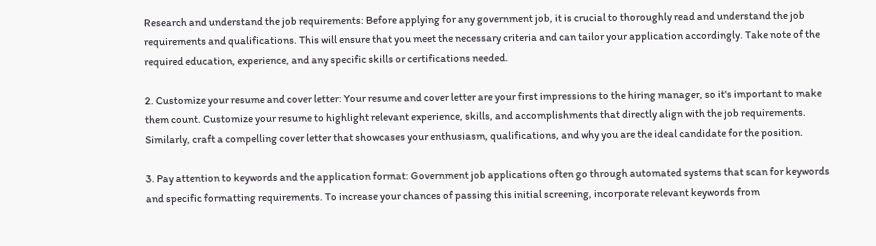Research and understand the job requirements: Before applying for any government job, it is crucial to thoroughly read and understand the job requirements and qualifications. This will ensure that you meet the necessary criteria and can tailor your application accordingly. Take note of the required education, experience, and any specific skills or certifications needed.

2. Customize your resume and cover letter: Your resume and cover letter are your first impressions to the hiring manager, so it's important to make them count. Customize your resume to highlight relevant experience, skills, and accomplishments that directly align with the job requirements. Similarly, craft a compelling cover letter that showcases your enthusiasm, qualifications, and why you are the ideal candidate for the position.

3. Pay attention to keywords and the application format: Government job applications often go through automated systems that scan for keywords and specific formatting requirements. To increase your chances of passing this initial screening, incorporate relevant keywords from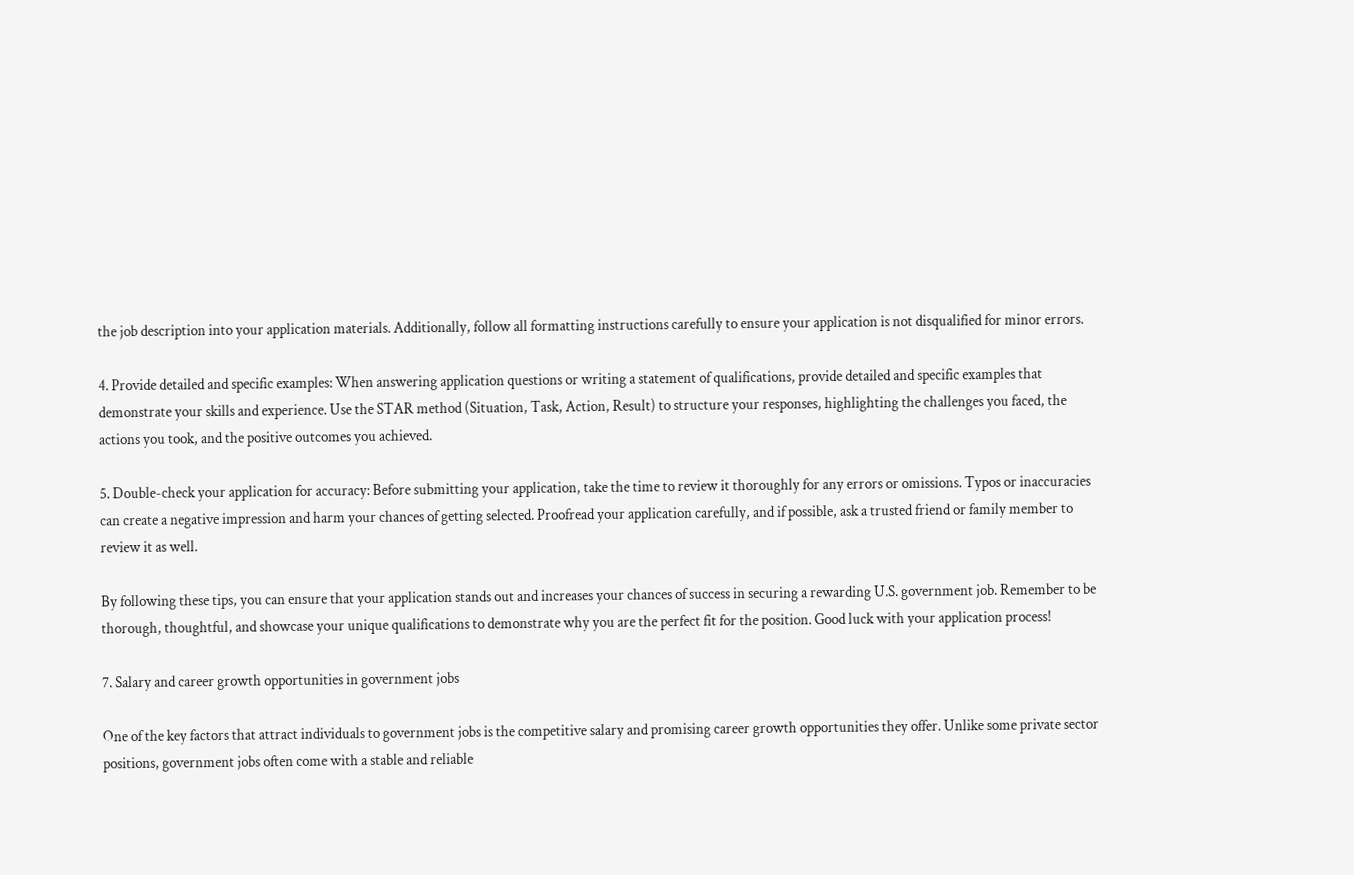the job description into your application materials. Additionally, follow all formatting instructions carefully to ensure your application is not disqualified for minor errors.

4. Provide detailed and specific examples: When answering application questions or writing a statement of qualifications, provide detailed and specific examples that demonstrate your skills and experience. Use the STAR method (Situation, Task, Action, Result) to structure your responses, highlighting the challenges you faced, the actions you took, and the positive outcomes you achieved.

5. Double-check your application for accuracy: Before submitting your application, take the time to review it thoroughly for any errors or omissions. Typos or inaccuracies can create a negative impression and harm your chances of getting selected. Proofread your application carefully, and if possible, ask a trusted friend or family member to review it as well.

By following these tips, you can ensure that your application stands out and increases your chances of success in securing a rewarding U.S. government job. Remember to be thorough, thoughtful, and showcase your unique qualifications to demonstrate why you are the perfect fit for the position. Good luck with your application process!

7. Salary and career growth opportunities in government jobs

One of the key factors that attract individuals to government jobs is the competitive salary and promising career growth opportunities they offer. Unlike some private sector positions, government jobs often come with a stable and reliable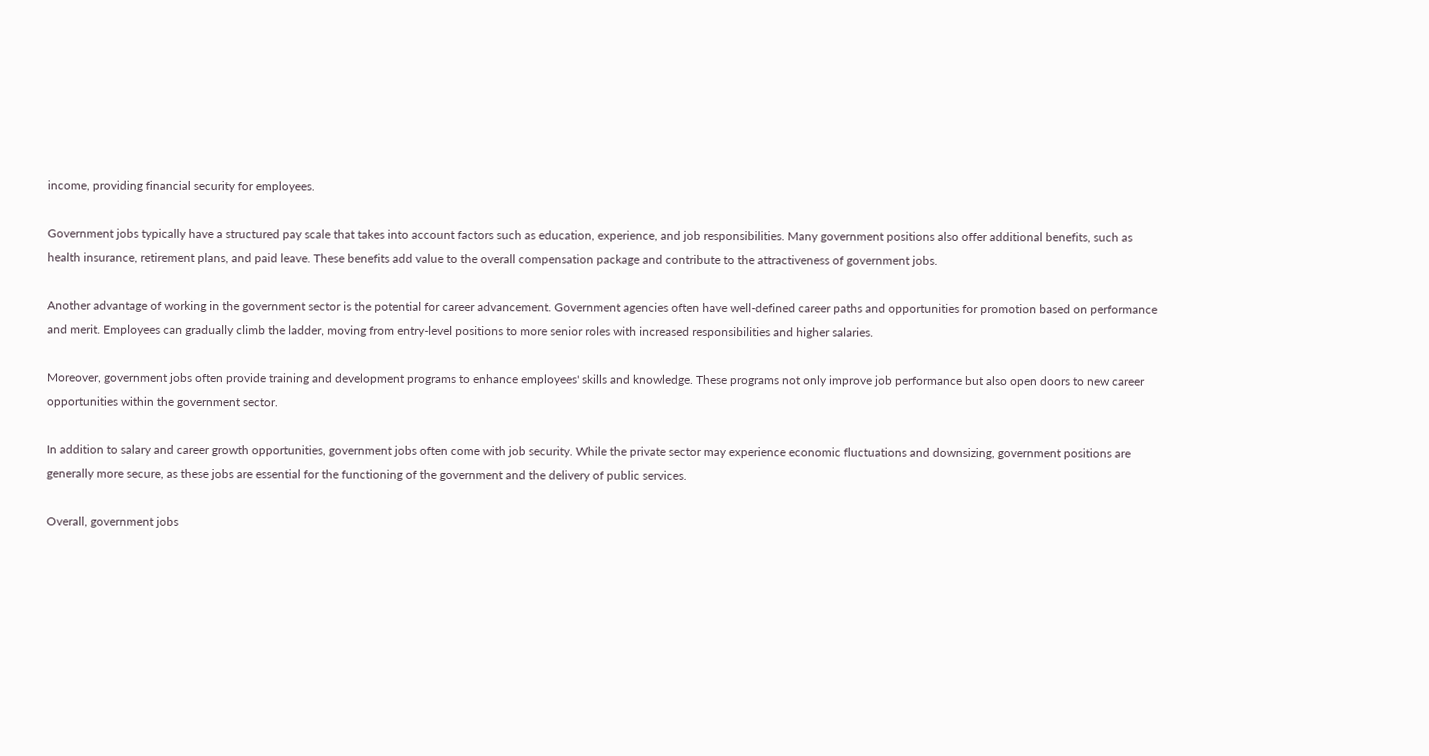income, providing financial security for employees.

Government jobs typically have a structured pay scale that takes into account factors such as education, experience, and job responsibilities. Many government positions also offer additional benefits, such as health insurance, retirement plans, and paid leave. These benefits add value to the overall compensation package and contribute to the attractiveness of government jobs.

Another advantage of working in the government sector is the potential for career advancement. Government agencies often have well-defined career paths and opportunities for promotion based on performance and merit. Employees can gradually climb the ladder, moving from entry-level positions to more senior roles with increased responsibilities and higher salaries.

Moreover, government jobs often provide training and development programs to enhance employees' skills and knowledge. These programs not only improve job performance but also open doors to new career opportunities within the government sector.

In addition to salary and career growth opportunities, government jobs often come with job security. While the private sector may experience economic fluctuations and downsizing, government positions are generally more secure, as these jobs are essential for the functioning of the government and the delivery of public services.

Overall, government jobs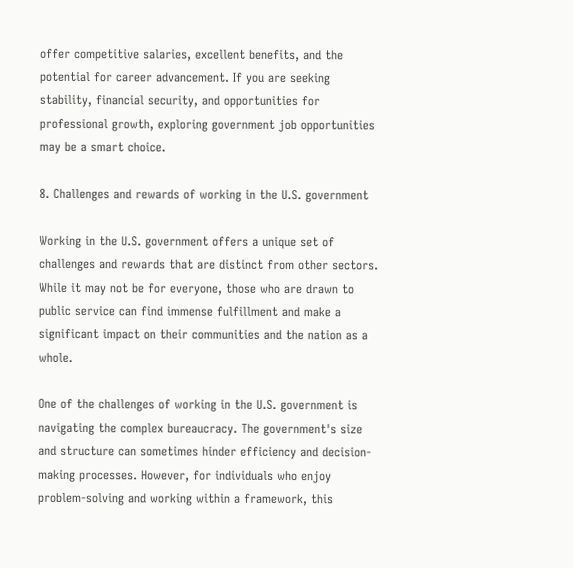offer competitive salaries, excellent benefits, and the potential for career advancement. If you are seeking stability, financial security, and opportunities for professional growth, exploring government job opportunities may be a smart choice.

8. Challenges and rewards of working in the U.S. government

Working in the U.S. government offers a unique set of challenges and rewards that are distinct from other sectors. While it may not be for everyone, those who are drawn to public service can find immense fulfillment and make a significant impact on their communities and the nation as a whole.

One of the challenges of working in the U.S. government is navigating the complex bureaucracy. The government's size and structure can sometimes hinder efficiency and decision-making processes. However, for individuals who enjoy problem-solving and working within a framework, this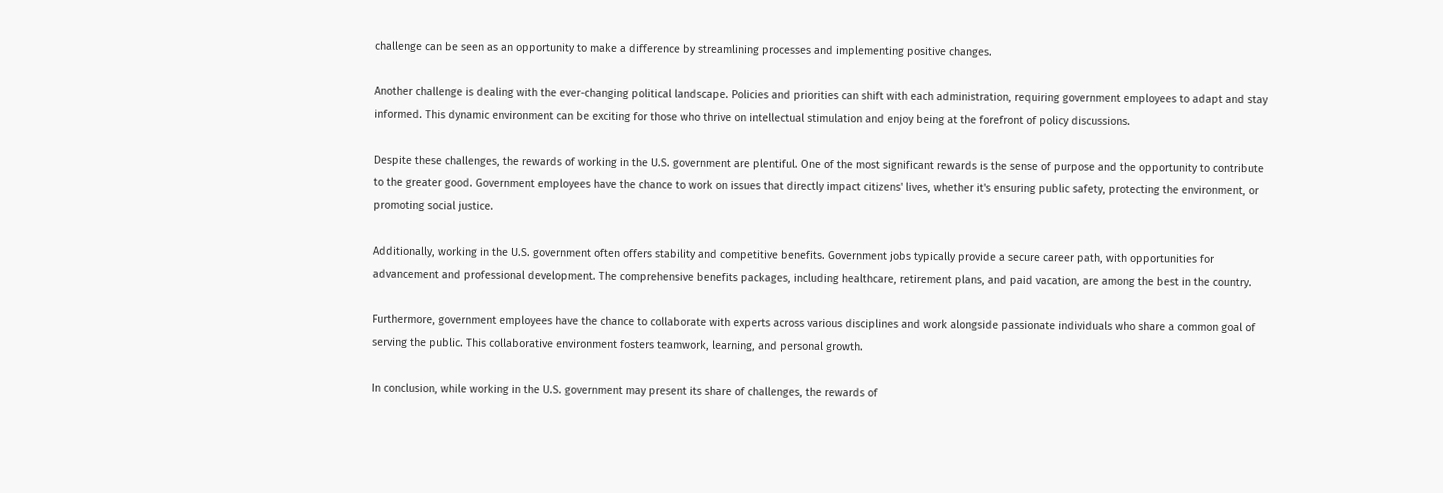challenge can be seen as an opportunity to make a difference by streamlining processes and implementing positive changes.

Another challenge is dealing with the ever-changing political landscape. Policies and priorities can shift with each administration, requiring government employees to adapt and stay informed. This dynamic environment can be exciting for those who thrive on intellectual stimulation and enjoy being at the forefront of policy discussions.

Despite these challenges, the rewards of working in the U.S. government are plentiful. One of the most significant rewards is the sense of purpose and the opportunity to contribute to the greater good. Government employees have the chance to work on issues that directly impact citizens' lives, whether it's ensuring public safety, protecting the environment, or promoting social justice.

Additionally, working in the U.S. government often offers stability and competitive benefits. Government jobs typically provide a secure career path, with opportunities for advancement and professional development. The comprehensive benefits packages, including healthcare, retirement plans, and paid vacation, are among the best in the country.

Furthermore, government employees have the chance to collaborate with experts across various disciplines and work alongside passionate individuals who share a common goal of serving the public. This collaborative environment fosters teamwork, learning, and personal growth.

In conclusion, while working in the U.S. government may present its share of challenges, the rewards of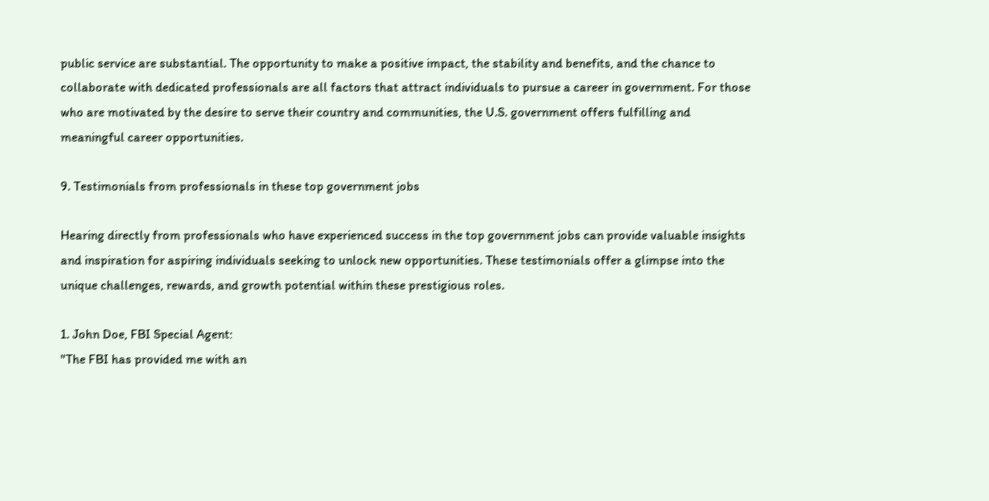public service are substantial. The opportunity to make a positive impact, the stability and benefits, and the chance to collaborate with dedicated professionals are all factors that attract individuals to pursue a career in government. For those who are motivated by the desire to serve their country and communities, the U.S. government offers fulfilling and meaningful career opportunities.

9. Testimonials from professionals in these top government jobs

Hearing directly from professionals who have experienced success in the top government jobs can provide valuable insights and inspiration for aspiring individuals seeking to unlock new opportunities. These testimonials offer a glimpse into the unique challenges, rewards, and growth potential within these prestigious roles.

1. John Doe, FBI Special Agent:
"The FBI has provided me with an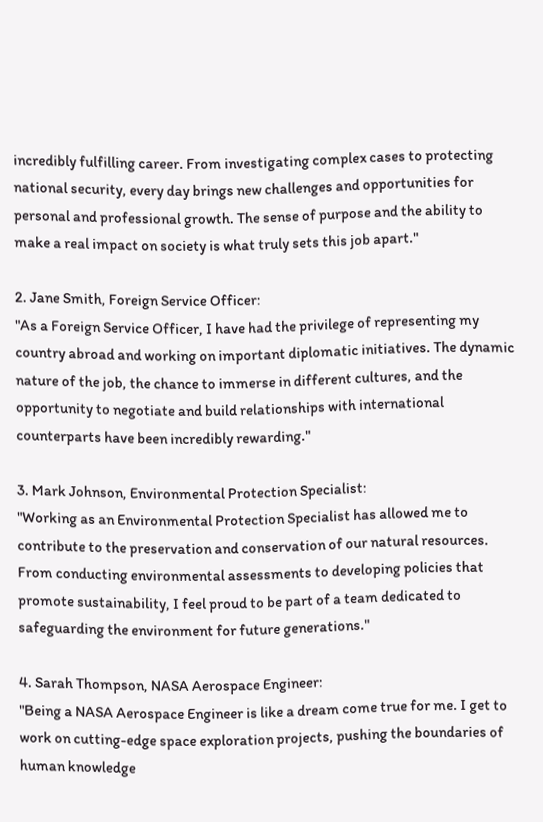incredibly fulfilling career. From investigating complex cases to protecting national security, every day brings new challenges and opportunities for personal and professional growth. The sense of purpose and the ability to make a real impact on society is what truly sets this job apart."

2. Jane Smith, Foreign Service Officer:
"As a Foreign Service Officer, I have had the privilege of representing my country abroad and working on important diplomatic initiatives. The dynamic nature of the job, the chance to immerse in different cultures, and the opportunity to negotiate and build relationships with international counterparts have been incredibly rewarding."

3. Mark Johnson, Environmental Protection Specialist:
"Working as an Environmental Protection Specialist has allowed me to contribute to the preservation and conservation of our natural resources. From conducting environmental assessments to developing policies that promote sustainability, I feel proud to be part of a team dedicated to safeguarding the environment for future generations."

4. Sarah Thompson, NASA Aerospace Engineer:
"Being a NASA Aerospace Engineer is like a dream come true for me. I get to work on cutting-edge space exploration projects, pushing the boundaries of human knowledge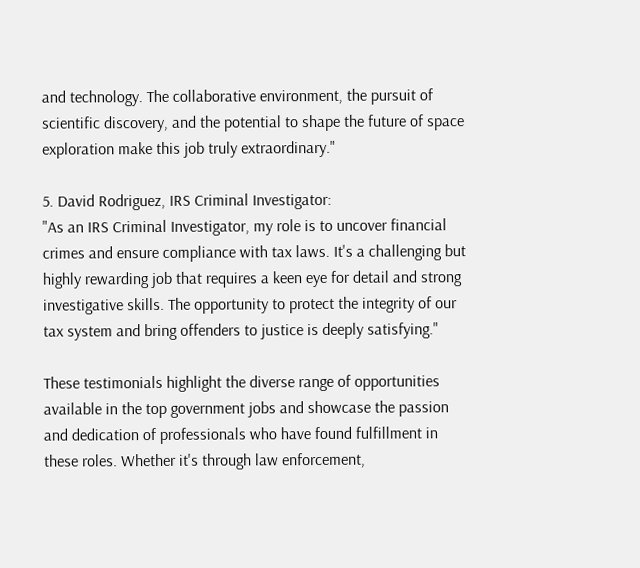and technology. The collaborative environment, the pursuit of scientific discovery, and the potential to shape the future of space exploration make this job truly extraordinary."

5. David Rodriguez, IRS Criminal Investigator:
"As an IRS Criminal Investigator, my role is to uncover financial crimes and ensure compliance with tax laws. It's a challenging but highly rewarding job that requires a keen eye for detail and strong investigative skills. The opportunity to protect the integrity of our tax system and bring offenders to justice is deeply satisfying."

These testimonials highlight the diverse range of opportunities available in the top government jobs and showcase the passion and dedication of professionals who have found fulfillment in these roles. Whether it's through law enforcement,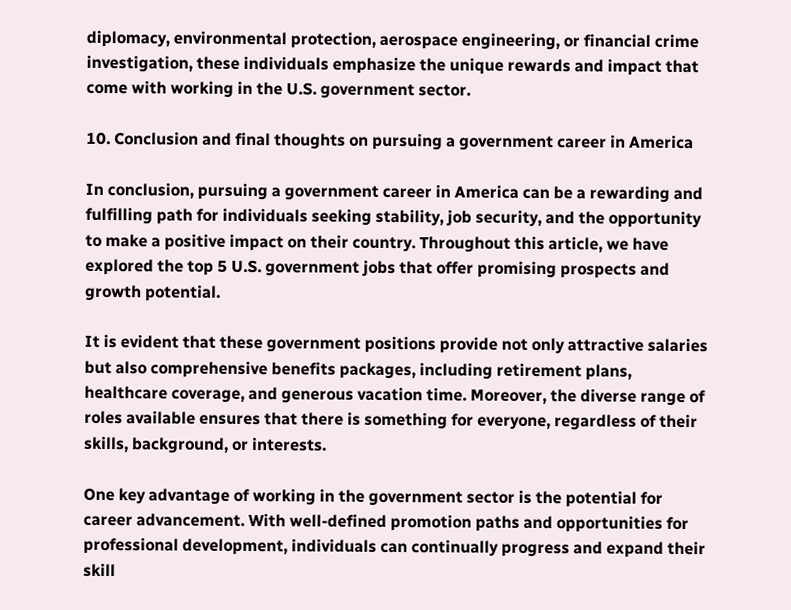diplomacy, environmental protection, aerospace engineering, or financial crime investigation, these individuals emphasize the unique rewards and impact that come with working in the U.S. government sector.

10. Conclusion and final thoughts on pursuing a government career in America

In conclusion, pursuing a government career in America can be a rewarding and fulfilling path for individuals seeking stability, job security, and the opportunity to make a positive impact on their country. Throughout this article, we have explored the top 5 U.S. government jobs that offer promising prospects and growth potential.

It is evident that these government positions provide not only attractive salaries but also comprehensive benefits packages, including retirement plans, healthcare coverage, and generous vacation time. Moreover, the diverse range of roles available ensures that there is something for everyone, regardless of their skills, background, or interests.

One key advantage of working in the government sector is the potential for career advancement. With well-defined promotion paths and opportunities for professional development, individuals can continually progress and expand their skill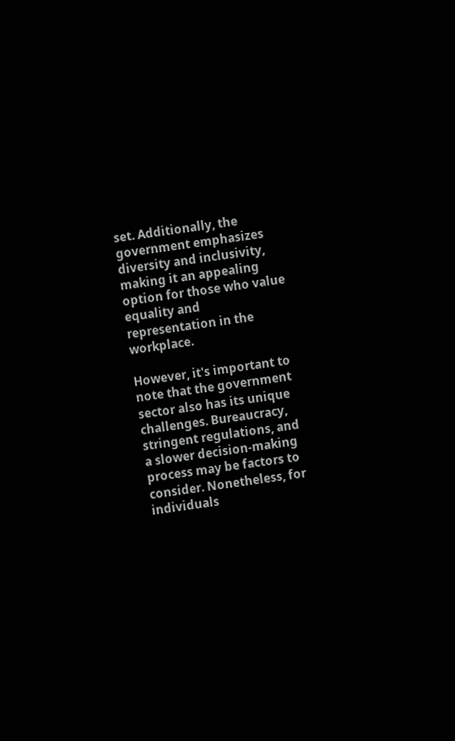set. Additionally, the government emphasizes diversity and inclusivity, making it an appealing option for those who value equality and representation in the workplace.

However, it's important to note that the government sector also has its unique challenges. Bureaucracy, stringent regulations, and a slower decision-making process may be factors to consider. Nonetheless, for individuals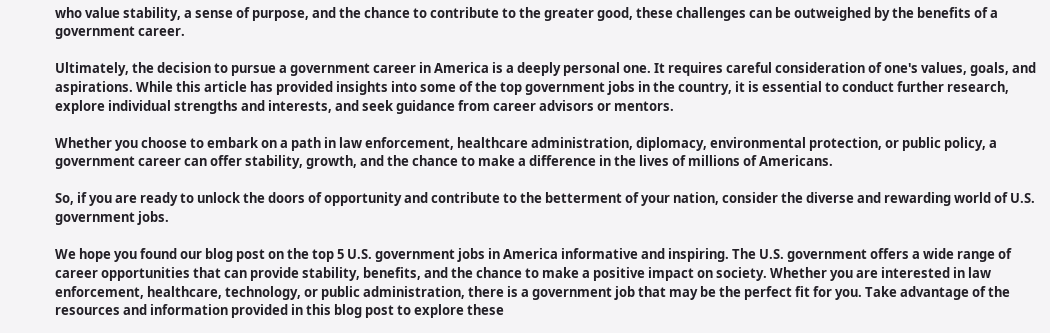who value stability, a sense of purpose, and the chance to contribute to the greater good, these challenges can be outweighed by the benefits of a government career.

Ultimately, the decision to pursue a government career in America is a deeply personal one. It requires careful consideration of one's values, goals, and aspirations. While this article has provided insights into some of the top government jobs in the country, it is essential to conduct further research, explore individual strengths and interests, and seek guidance from career advisors or mentors.

Whether you choose to embark on a path in law enforcement, healthcare administration, diplomacy, environmental protection, or public policy, a government career can offer stability, growth, and the chance to make a difference in the lives of millions of Americans.

So, if you are ready to unlock the doors of opportunity and contribute to the betterment of your nation, consider the diverse and rewarding world of U.S. government jobs.

We hope you found our blog post on the top 5 U.S. government jobs in America informative and inspiring. The U.S. government offers a wide range of career opportunities that can provide stability, benefits, and the chance to make a positive impact on society. Whether you are interested in law enforcement, healthcare, technology, or public administration, there is a government job that may be the perfect fit for you. Take advantage of the resources and information provided in this blog post to explore these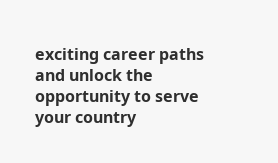exciting career paths and unlock the opportunity to serve your country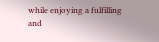while enjoying a fulfilling and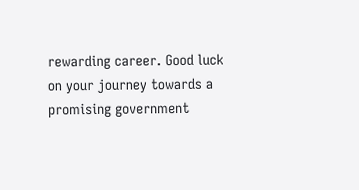rewarding career. Good luck on your journey towards a promising government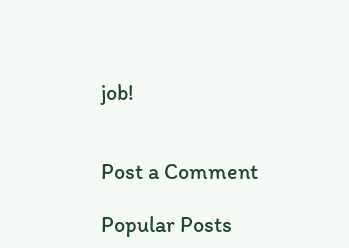job!


Post a Comment

Popular Posts